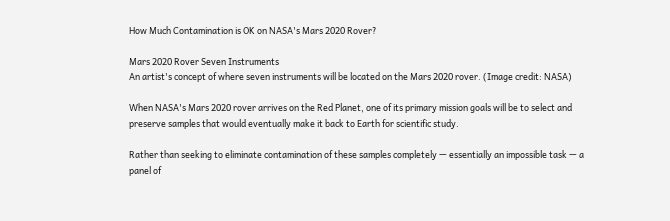How Much Contamination is OK on NASA's Mars 2020 Rover?

Mars 2020 Rover Seven Instruments
An artist's concept of where seven instruments will be located on the Mars 2020 rover. (Image credit: NASA)

When NASA's Mars 2020 rover arrives on the Red Planet, one of its primary mission goals will be to select and preserve samples that would eventually make it back to Earth for scientific study.

Rather than seeking to eliminate contamination of these samples completely — essentially an impossible task — a panel of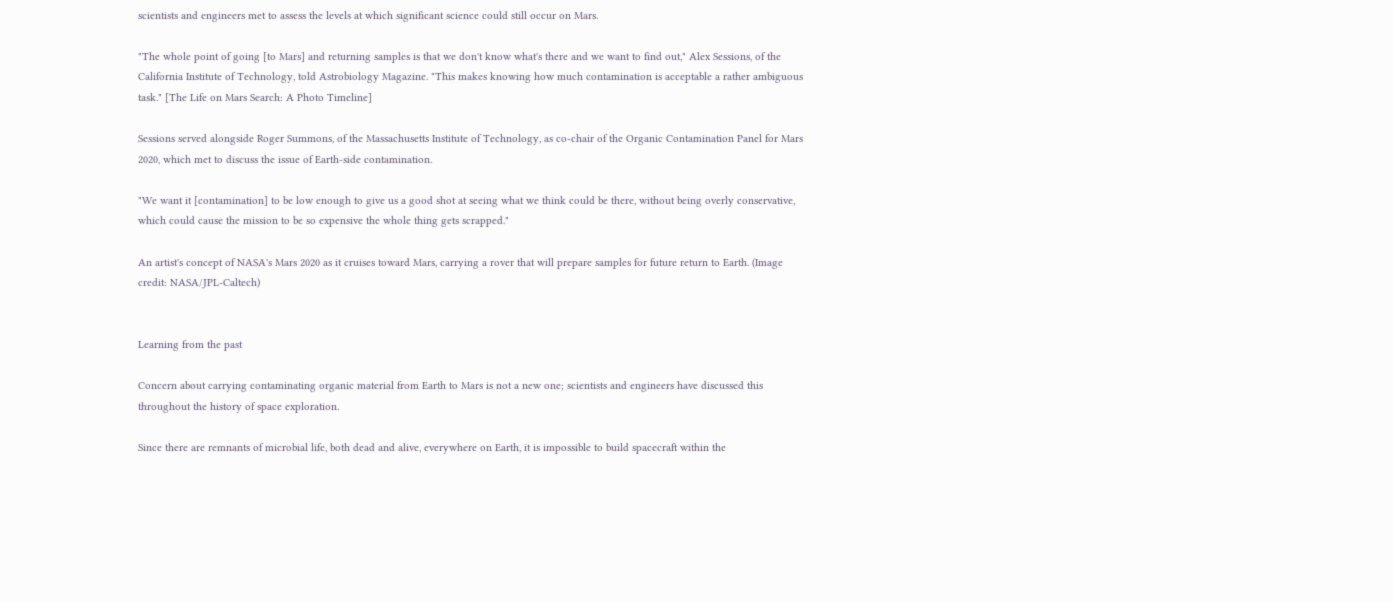scientists and engineers met to assess the levels at which significant science could still occur on Mars.

"The whole point of going [to Mars] and returning samples is that we don't know what's there and we want to find out," Alex Sessions, of the California Institute of Technology, told Astrobiology Magazine. "This makes knowing how much contamination is acceptable a rather ambiguous task." [The Life on Mars Search: A Photo Timeline]

Sessions served alongside Roger Summons, of the Massachusetts Institute of Technology, as co-chair of the Organic Contamination Panel for Mars 2020, which met to discuss the issue of Earth-side contamination.

"We want it [contamination] to be low enough to give us a good shot at seeing what we think could be there, without being overly conservative, which could cause the mission to be so expensive the whole thing gets scrapped."

An artist's concept of NASA's Mars 2020 as it cruises toward Mars, carrying a rover that will prepare samples for future return to Earth. (Image credit: NASA/JPL-Caltech)


Learning from the past

Concern about carrying contaminating organic material from Earth to Mars is not a new one; scientists and engineers have discussed this throughout the history of space exploration.

Since there are remnants of microbial life, both dead and alive, everywhere on Earth, it is impossible to build spacecraft within the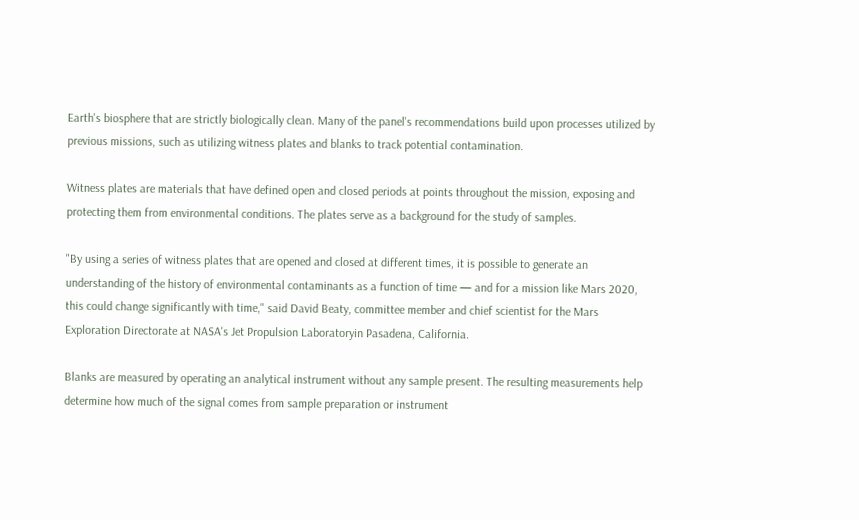Earth's biosphere that are strictly biologically clean. Many of the panel's recommendations build upon processes utilized by previous missions, such as utilizing witness plates and blanks to track potential contamination.

Witness plates are materials that have defined open and closed periods at points throughout the mission, exposing and protecting them from environmental conditions. The plates serve as a background for the study of samples.

"By using a series of witness plates that are opened and closed at different times, it is possible to generate an understanding of the history of environmental contaminants as a function of time — and for a mission like Mars 2020, this could change significantly with time," said David Beaty, committee member and chief scientist for the Mars Exploration Directorate at NASA's Jet Propulsion Laboratoryin Pasadena, California.

Blanks are measured by operating an analytical instrument without any sample present. The resulting measurements help determine how much of the signal comes from sample preparation or instrument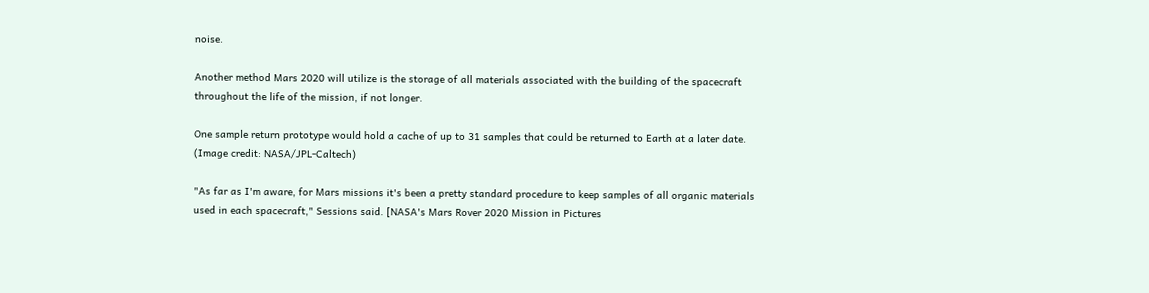noise.

Another method Mars 2020 will utilize is the storage of all materials associated with the building of the spacecraft throughout the life of the mission, if not longer.

One sample return prototype would hold a cache of up to 31 samples that could be returned to Earth at a later date. (Image credit: NASA/JPL-Caltech)

"As far as I'm aware, for Mars missions it's been a pretty standard procedure to keep samples of all organic materials used in each spacecraft," Sessions said. [NASA's Mars Rover 2020 Mission in Pictures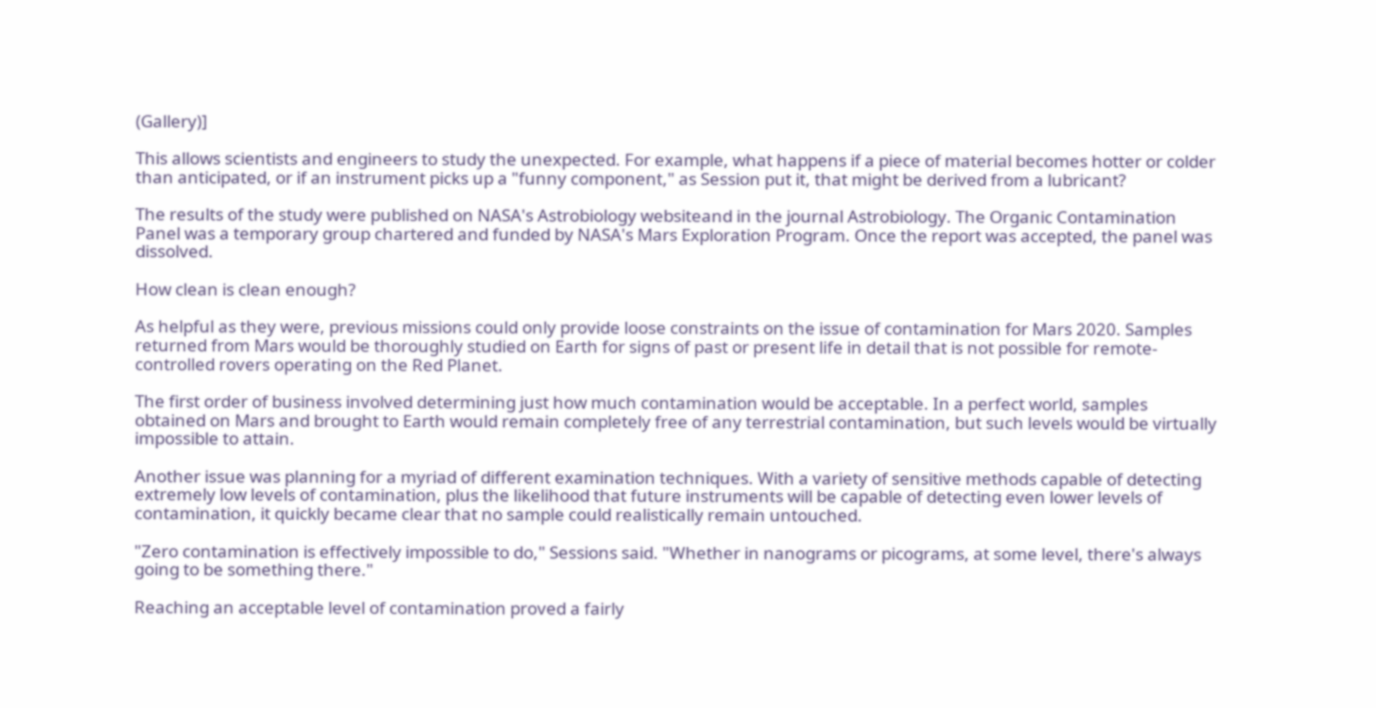(Gallery)]

This allows scientists and engineers to study the unexpected. For example, what happens if a piece of material becomes hotter or colder than anticipated, or if an instrument picks up a "funny component," as Session put it, that might be derived from a lubricant?

The results of the study were published on NASA's Astrobiology websiteand in the journal Astrobiology. The Organic Contamination Panel was a temporary group chartered and funded by NASA's Mars Exploration Program. Once the report was accepted, the panel was dissolved.

How clean is clean enough?

As helpful as they were, previous missions could only provide loose constraints on the issue of contamination for Mars 2020. Samples returned from Mars would be thoroughly studied on Earth for signs of past or present life in detail that is not possible for remote-controlled rovers operating on the Red Planet.

The first order of business involved determining just how much contamination would be acceptable. In a perfect world, samples obtained on Mars and brought to Earth would remain completely free of any terrestrial contamination, but such levels would be virtually impossible to attain.

Another issue was planning for a myriad of different examination techniques. With a variety of sensitive methods capable of detecting extremely low levels of contamination, plus the likelihood that future instruments will be capable of detecting even lower levels of contamination, it quickly became clear that no sample could realistically remain untouched.

"Zero contamination is effectively impossible to do," Sessions said. "Whether in nanograms or picograms, at some level, there's always going to be something there."

Reaching an acceptable level of contamination proved a fairly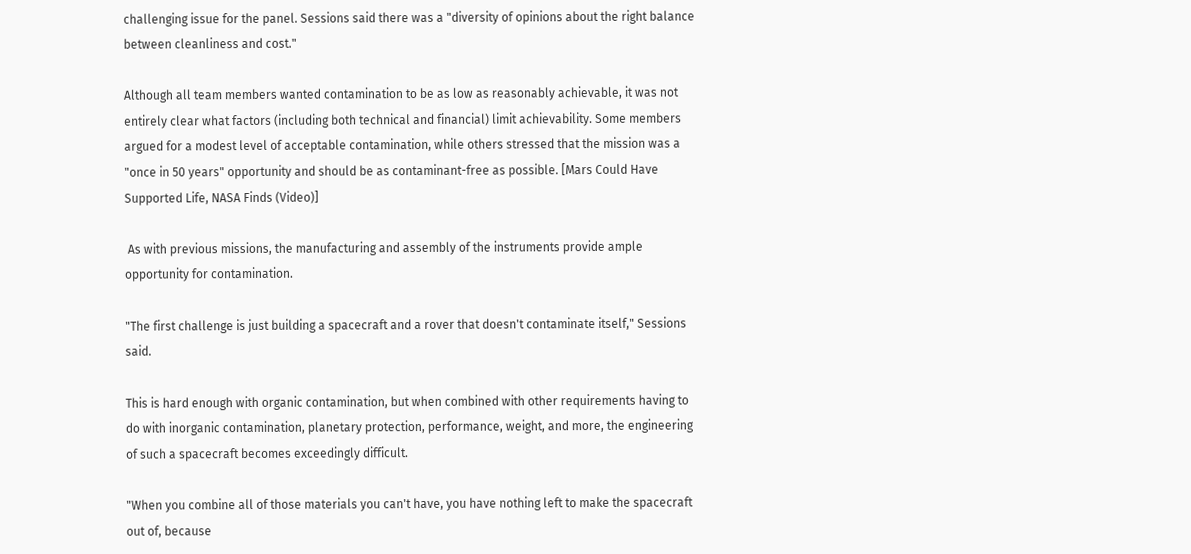challenging issue for the panel. Sessions said there was a "diversity of opinions about the right balance between cleanliness and cost."

Although all team members wanted contamination to be as low as reasonably achievable, it was not entirely clear what factors (including both technical and financial) limit achievability. Some members argued for a modest level of acceptable contamination, while others stressed that the mission was a "once in 50 years" opportunity and should be as contaminant-free as possible. [Mars Could Have Supported Life, NASA Finds (Video)]

 As with previous missions, the manufacturing and assembly of the instruments provide ample opportunity for contamination.

"The first challenge is just building a spacecraft and a rover that doesn't contaminate itself," Sessions said.

This is hard enough with organic contamination, but when combined with other requirements having to do with inorganic contamination, planetary protection, performance, weight, and more, the engineering of such a spacecraft becomes exceedingly difficult.

"When you combine all of those materials you can't have, you have nothing left to make the spacecraft out of, because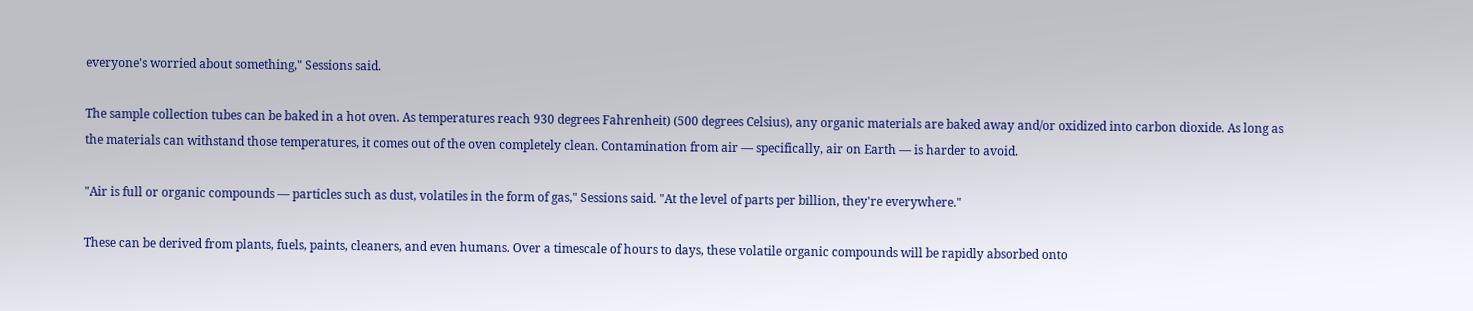everyone's worried about something," Sessions said.

The sample collection tubes can be baked in a hot oven. As temperatures reach 930 degrees Fahrenheit) (500 degrees Celsius), any organic materials are baked away and/or oxidized into carbon dioxide. As long as the materials can withstand those temperatures, it comes out of the oven completely clean. Contamination from air — specifically, air on Earth — is harder to avoid.

"Air is full or organic compounds — particles such as dust, volatiles in the form of gas," Sessions said. "At the level of parts per billion, they're everywhere."

These can be derived from plants, fuels, paints, cleaners, and even humans. Over a timescale of hours to days, these volatile organic compounds will be rapidly absorbed onto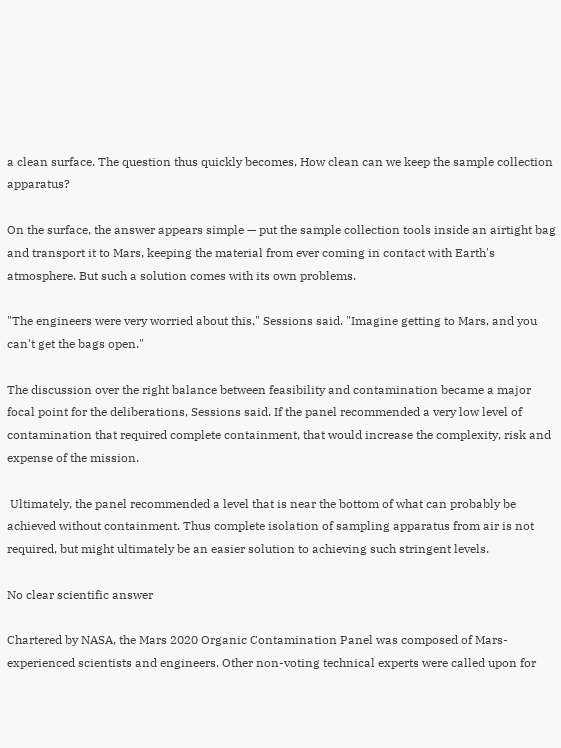a clean surface. The question thus quickly becomes, How clean can we keep the sample collection apparatus?

On the surface, the answer appears simple — put the sample collection tools inside an airtight bag and transport it to Mars, keeping the material from ever coming in contact with Earth's atmosphere. But such a solution comes with its own problems.

"The engineers were very worried about this," Sessions said. "Imagine getting to Mars, and you can't get the bags open."

The discussion over the right balance between feasibility and contamination became a major focal point for the deliberations, Sessions said. If the panel recommended a very low level of contamination that required complete containment, that would increase the complexity, risk and expense of the mission.

 Ultimately, the panel recommended a level that is near the bottom of what can probably be achieved without containment. Thus complete isolation of sampling apparatus from air is not required, but might ultimately be an easier solution to achieving such stringent levels.

No clear scientific answer

Chartered by NASA, the Mars 2020 Organic Contamination Panel was composed of Mars-experienced scientists and engineers. Other non-voting technical experts were called upon for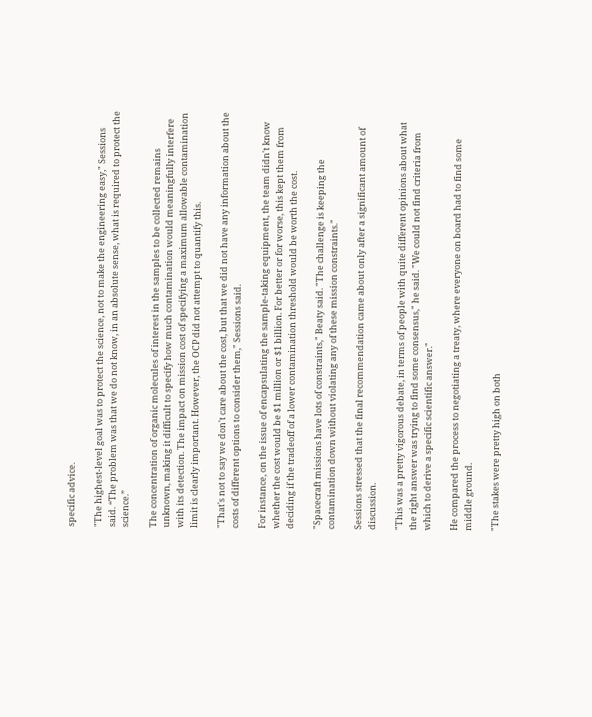specific advice.

"The highest-level goal was to protect the science, not to make the engineering easy," Sessions said. “The problem was that we do not know, in an absolute sense, what is required to protect the science.”

The concentration of organic molecules of interest in the samples to be collected remains unknown, making it difficult to specify how much contamination would meaningfully interfere with its detection. The impact on mission cost of specifying a maximum allowable contamination limit is clearly important. However, the OCP did not attempt to quantify this.

"That's not to say we don't care about the cost, but that we did not have any information about the costs of different options to consider them," Sessions said.

For instance, on the issue of encapsulating the sample-taking equipment, the team didn't know whether the cost would be $1 million or $1 billion. For better or for worse, this kept them from deciding if the tradeoff of a lower contamination threshold would be worth the cost.

"Spacecraft missions have lots of constraints," Beaty said. "The challenge is keeping the contamination down without violating any of these mission constraints."

Sessions stressed that the final recommendation came about only after a significant amount of discussion.

"This was a pretty vigorous debate, in terms of people with quite different opinions about what the right answer was trying to find some consensus," he said. "We could not find criteria from which to derive a specific scientific answer."

He compared the process to negotiating a treaty, where everyone on board had to find some middle ground.

"The stakes were pretty high on both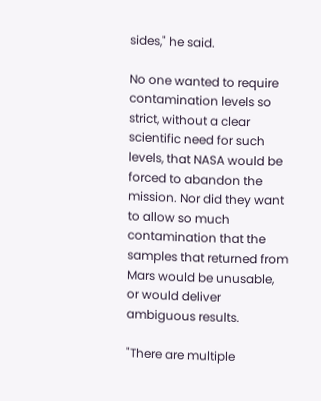sides," he said.

No one wanted to require contamination levels so strict, without a clear scientific need for such levels, that NASA would be forced to abandon the mission. Nor did they want to allow so much contamination that the samples that returned from Mars would be unusable, or would deliver ambiguous results.

"There are multiple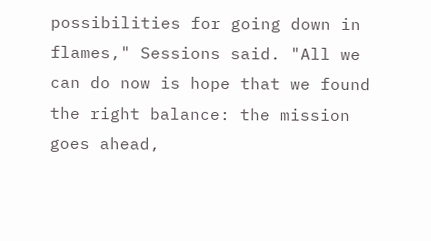possibilities for going down in flames," Sessions said. "All we can do now is hope that we found the right balance: the mission goes ahead,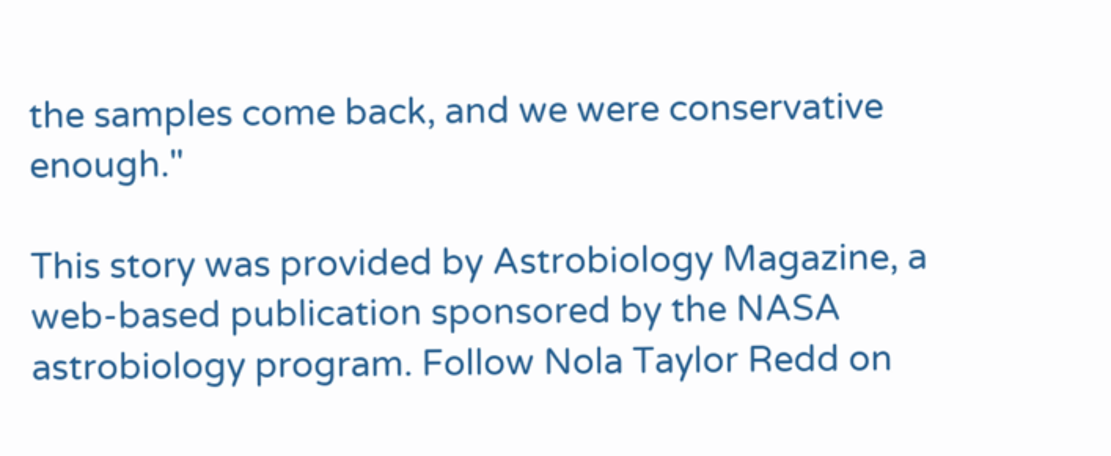the samples come back, and we were conservative enough."

This story was provided by Astrobiology Magazine, a web-based publication sponsored by the NASA astrobiology program. Follow Nola Taylor Redd on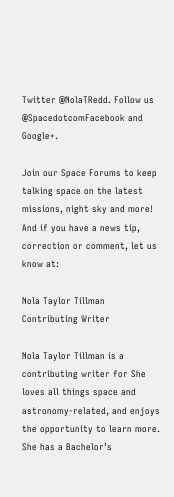Twitter @NolaTRedd. Follow us @SpacedotcomFacebook and Google+.

Join our Space Forums to keep talking space on the latest missions, night sky and more! And if you have a news tip, correction or comment, let us know at:

Nola Taylor Tillman
Contributing Writer

Nola Taylor Tillman is a contributing writer for She loves all things space and astronomy-related, and enjoys the opportunity to learn more. She has a Bachelor’s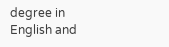degree in English and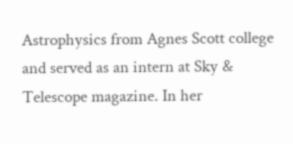Astrophysics from Agnes Scott college and served as an intern at Sky & Telescope magazine. In her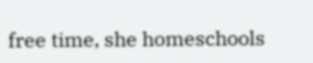free time, she homeschools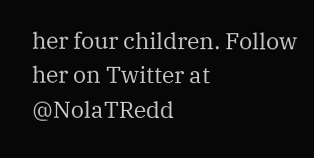her four children. Follow her on Twitter at @NolaTRedd